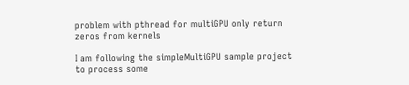problem with pthread for multiGPU only return zeros from kernels

I am following the simpleMultiGPU sample project to process some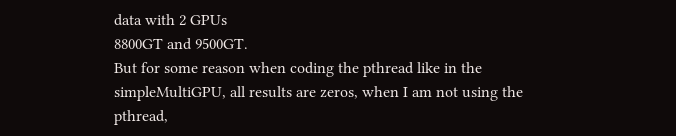data with 2 GPUs
8800GT and 9500GT.
But for some reason when coding the pthread like in the simpleMultiGPU, all results are zeros, when I am not using the pthread,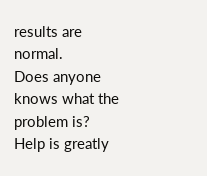results are normal.
Does anyone knows what the problem is?
Help is greatly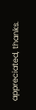appreciated, thanks.